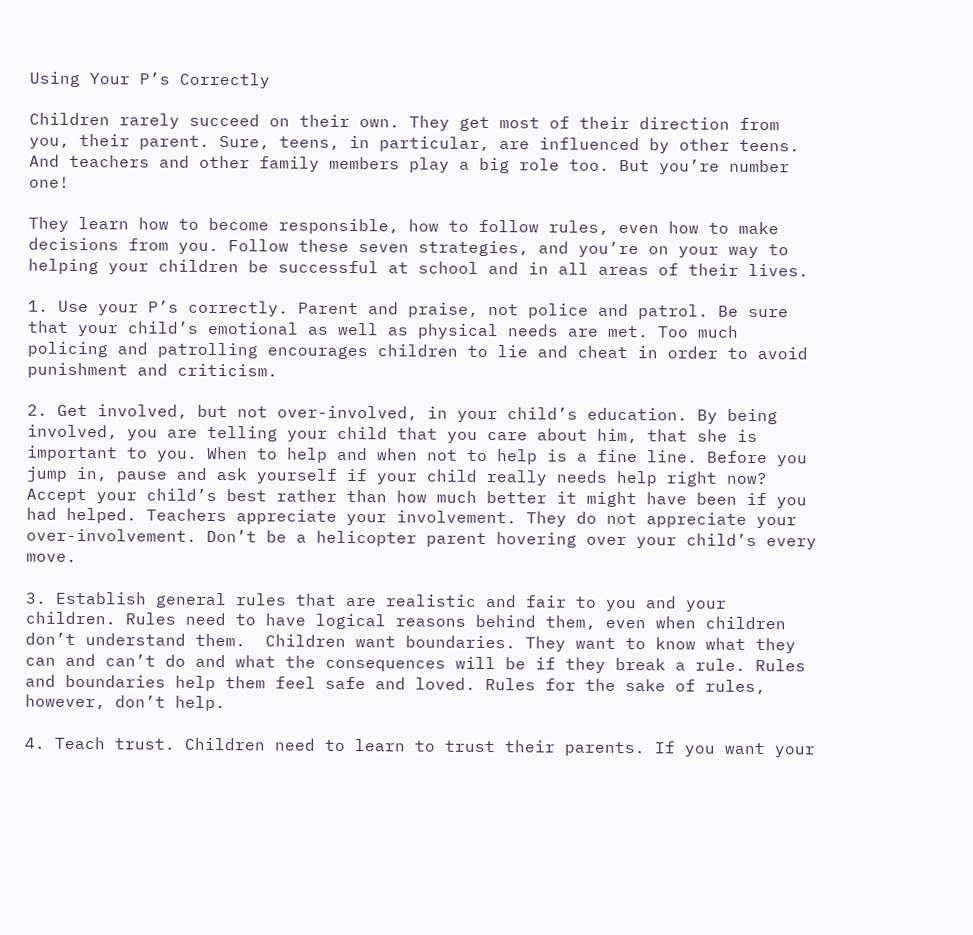Using Your P’s Correctly

Children rarely succeed on their own. They get most of their direction from you, their parent. Sure, teens, in particular, are influenced by other teens. And teachers and other family members play a big role too. But you’re number one!

They learn how to become responsible, how to follow rules, even how to make decisions from you. Follow these seven strategies, and you’re on your way to helping your children be successful at school and in all areas of their lives.

1. Use your P’s correctly. Parent and praise, not police and patrol. Be sure that your child’s emotional as well as physical needs are met. Too much policing and patrolling encourages children to lie and cheat in order to avoid punishment and criticism.

2. Get involved, but not over-involved, in your child’s education. By being involved, you are telling your child that you care about him, that she is important to you. When to help and when not to help is a fine line. Before you jump in, pause and ask yourself if your child really needs help right now?  Accept your child’s best rather than how much better it might have been if you had helped. Teachers appreciate your involvement. They do not appreciate your over-involvement. Don’t be a helicopter parent hovering over your child’s every move.

3. Establish general rules that are realistic and fair to you and your children. Rules need to have logical reasons behind them, even when children don’t understand them.  Children want boundaries. They want to know what they can and can’t do and what the consequences will be if they break a rule. Rules and boundaries help them feel safe and loved. Rules for the sake of rules, however, don’t help.

4. Teach trust. Children need to learn to trust their parents. If you want your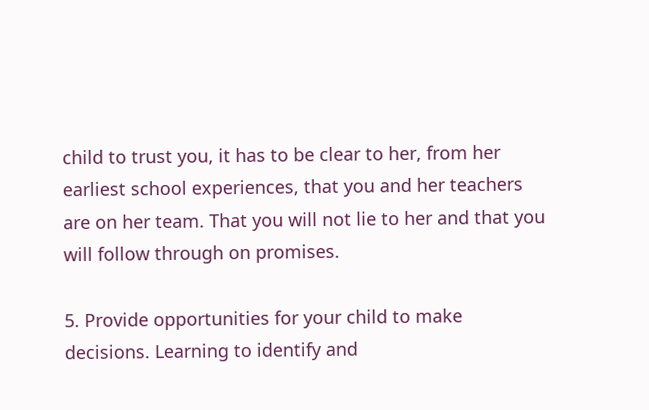child to trust you, it has to be clear to her, from her earliest school experiences, that you and her teachers are on her team. That you will not lie to her and that you will follow through on promises.

5. Provide opportunities for your child to make decisions. Learning to identify and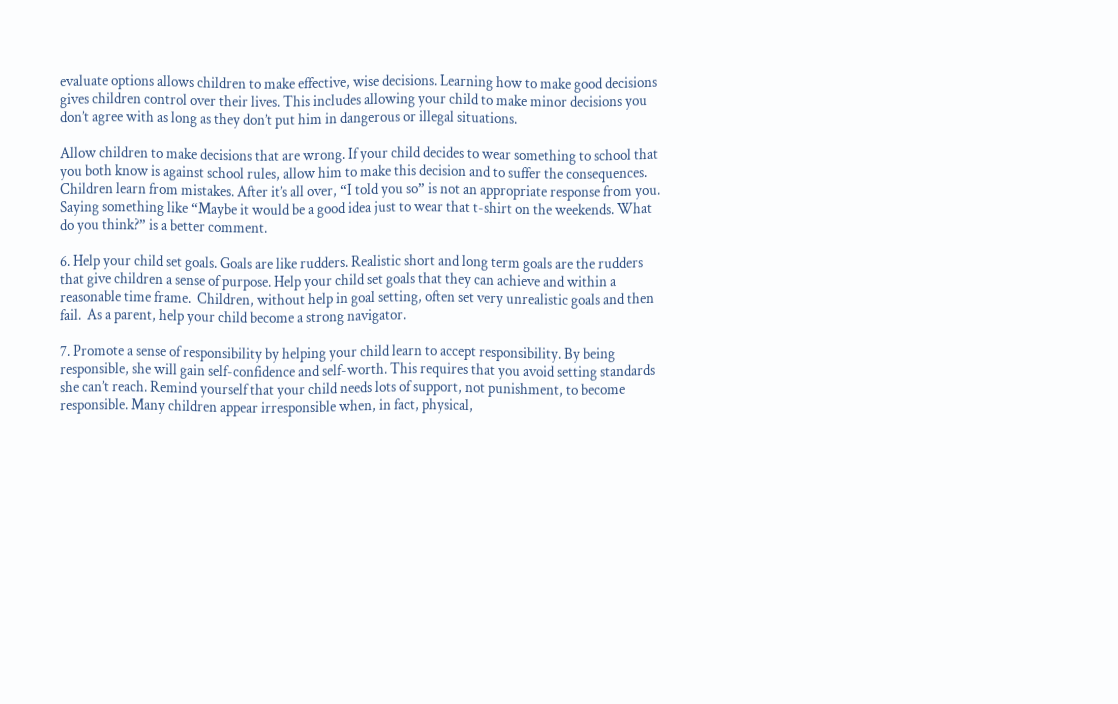evaluate options allows children to make effective, wise decisions. Learning how to make good decisions gives children control over their lives. This includes allowing your child to make minor decisions you don’t agree with as long as they don’t put him in dangerous or illegal situations.

Allow children to make decisions that are wrong. If your child decides to wear something to school that you both know is against school rules, allow him to make this decision and to suffer the consequences. Children learn from mistakes. After it’s all over, “I told you so” is not an appropriate response from you. Saying something like “Maybe it would be a good idea just to wear that t-shirt on the weekends. What do you think?” is a better comment.

6. Help your child set goals. Goals are like rudders. Realistic short and long term goals are the rudders that give children a sense of purpose. Help your child set goals that they can achieve and within a reasonable time frame.  Children, without help in goal setting, often set very unrealistic goals and then fail.  As a parent, help your child become a strong navigator.

7. Promote a sense of responsibility by helping your child learn to accept responsibility. By being responsible, she will gain self-confidence and self-worth. This requires that you avoid setting standards she can’t reach. Remind yourself that your child needs lots of support, not punishment, to become responsible. Many children appear irresponsible when, in fact, physical,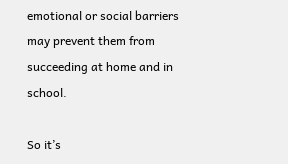emotional or social barriers may prevent them from succeeding at home and in school.

So it’s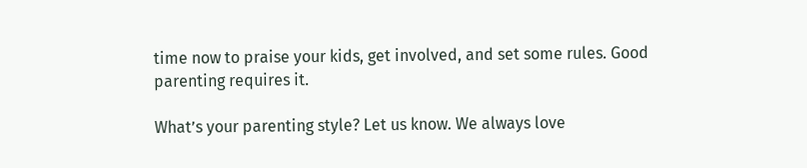time now to praise your kids, get involved, and set some rules. Good parenting requires it.

What’s your parenting style? Let us know. We always love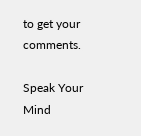to get your comments.

Speak Your Mind